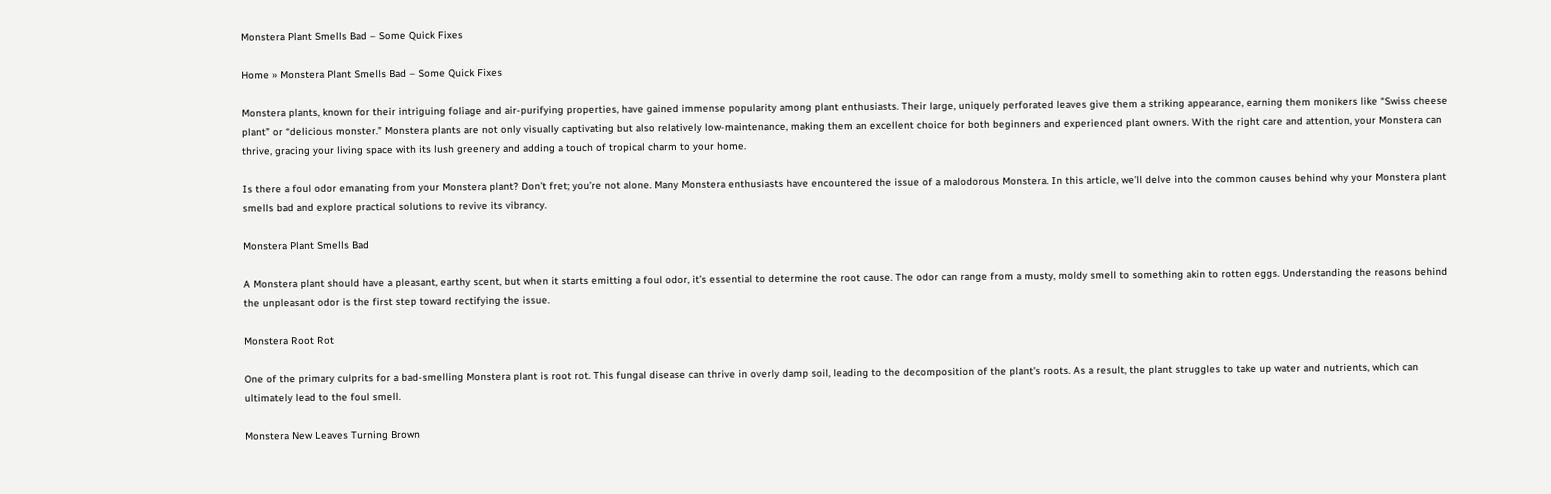Monstera Plant Smells Bad – Some Quick Fixes

Home » Monstera Plant Smells Bad – Some Quick Fixes

Monstera plants, known for their intriguing foliage and air-purifying properties, have gained immense popularity among plant enthusiasts. Their large, uniquely perforated leaves give them a striking appearance, earning them monikers like “Swiss cheese plant” or “delicious monster.” Monstera plants are not only visually captivating but also relatively low-maintenance, making them an excellent choice for both beginners and experienced plant owners. With the right care and attention, your Monstera can thrive, gracing your living space with its lush greenery and adding a touch of tropical charm to your home.

Is there a foul odor emanating from your Monstera plant? Don’t fret; you’re not alone. Many Monstera enthusiasts have encountered the issue of a malodorous Monstera. In this article, we’ll delve into the common causes behind why your Monstera plant smells bad and explore practical solutions to revive its vibrancy.

Monstera Plant Smells Bad

A Monstera plant should have a pleasant, earthy scent, but when it starts emitting a foul odor, it’s essential to determine the root cause. The odor can range from a musty, moldy smell to something akin to rotten eggs. Understanding the reasons behind the unpleasant odor is the first step toward rectifying the issue.

Monstera Root Rot

One of the primary culprits for a bad-smelling Monstera plant is root rot. This fungal disease can thrive in overly damp soil, leading to the decomposition of the plant’s roots. As a result, the plant struggles to take up water and nutrients, which can ultimately lead to the foul smell.

Monstera New Leaves Turning Brown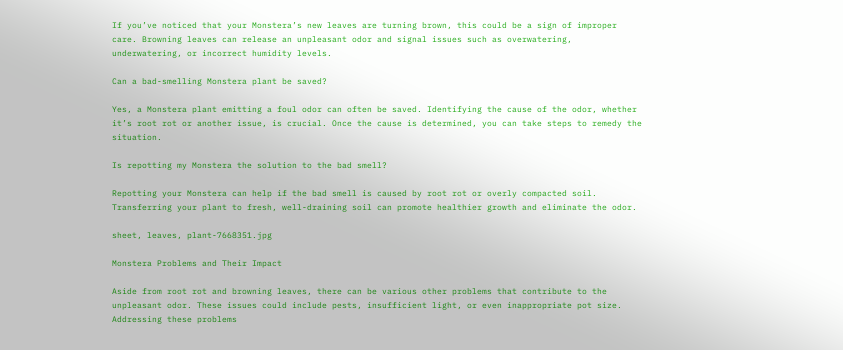If you’ve noticed that your Monstera’s new leaves are turning brown, this could be a sign of improper care. Browning leaves can release an unpleasant odor and signal issues such as overwatering, underwatering, or incorrect humidity levels.

Can a bad-smelling Monstera plant be saved?

Yes, a Monstera plant emitting a foul odor can often be saved. Identifying the cause of the odor, whether it’s root rot or another issue, is crucial. Once the cause is determined, you can take steps to remedy the situation.

Is repotting my Monstera the solution to the bad smell?

Repotting your Monstera can help if the bad smell is caused by root rot or overly compacted soil. Transferring your plant to fresh, well-draining soil can promote healthier growth and eliminate the odor.

sheet, leaves, plant-7668351.jpg

Monstera Problems and Their Impact

Aside from root rot and browning leaves, there can be various other problems that contribute to the unpleasant odor. These issues could include pests, insufficient light, or even inappropriate pot size. Addressing these problems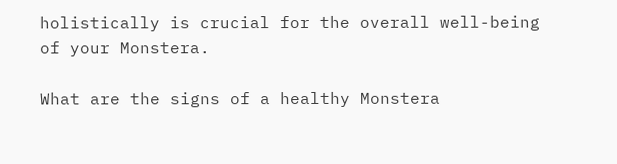holistically is crucial for the overall well-being of your Monstera.

What are the signs of a healthy Monstera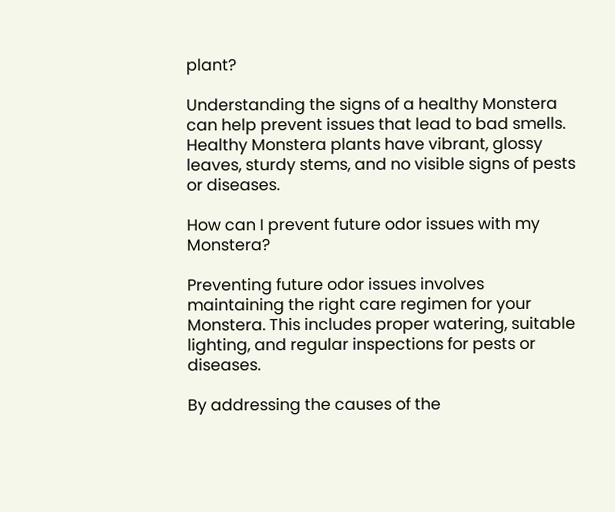plant?

Understanding the signs of a healthy Monstera can help prevent issues that lead to bad smells. Healthy Monstera plants have vibrant, glossy leaves, sturdy stems, and no visible signs of pests or diseases.

How can I prevent future odor issues with my Monstera?

Preventing future odor issues involves maintaining the right care regimen for your Monstera. This includes proper watering, suitable lighting, and regular inspections for pests or diseases.

By addressing the causes of the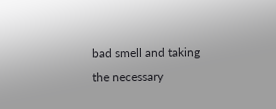bad smell and taking the necessary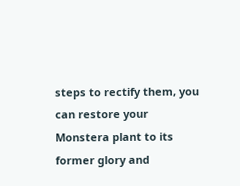steps to rectify them, you can restore your Monstera plant to its former glory and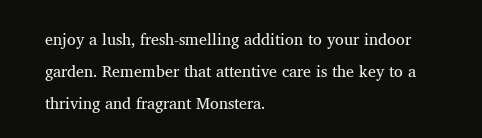enjoy a lush, fresh-smelling addition to your indoor garden. Remember that attentive care is the key to a thriving and fragrant Monstera.